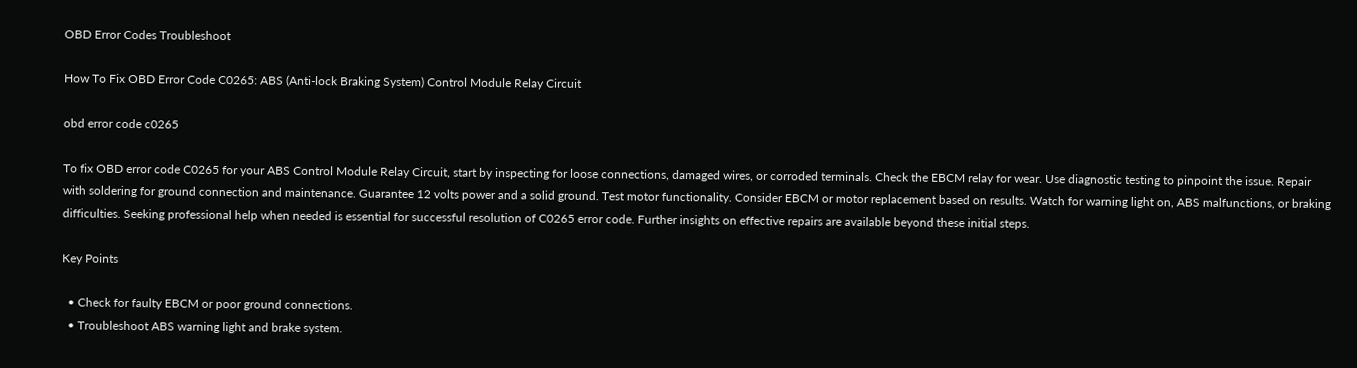OBD Error Codes Troubleshoot

How To Fix OBD Error Code C0265: ABS (Anti-lock Braking System) Control Module Relay Circuit

obd error code c0265

To fix OBD error code C0265 for your ABS Control Module Relay Circuit, start by inspecting for loose connections, damaged wires, or corroded terminals. Check the EBCM relay for wear. Use diagnostic testing to pinpoint the issue. Repair with soldering for ground connection and maintenance. Guarantee 12 volts power and a solid ground. Test motor functionality. Consider EBCM or motor replacement based on results. Watch for warning light on, ABS malfunctions, or braking difficulties. Seeking professional help when needed is essential for successful resolution of C0265 error code. Further insights on effective repairs are available beyond these initial steps.

Key Points

  • Check for faulty EBCM or poor ground connections.
  • Troubleshoot ABS warning light and brake system.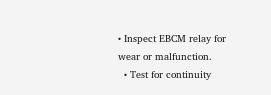• Inspect EBCM relay for wear or malfunction.
  • Test for continuity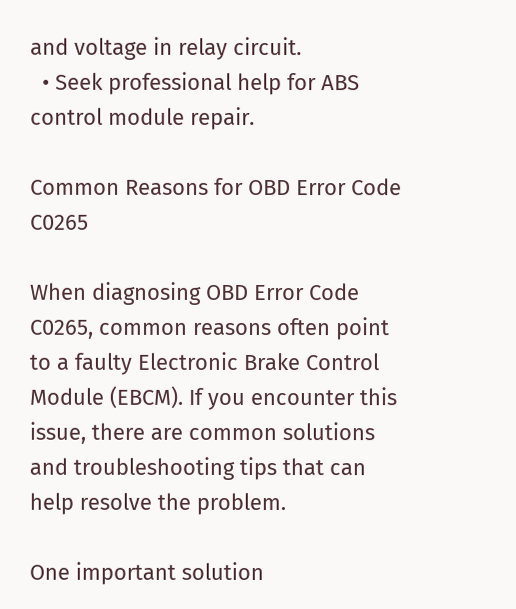and voltage in relay circuit.
  • Seek professional help for ABS control module repair.

Common Reasons for OBD Error Code C0265

When diagnosing OBD Error Code C0265, common reasons often point to a faulty Electronic Brake Control Module (EBCM). If you encounter this issue, there are common solutions and troubleshooting tips that can help resolve the problem.

One important solution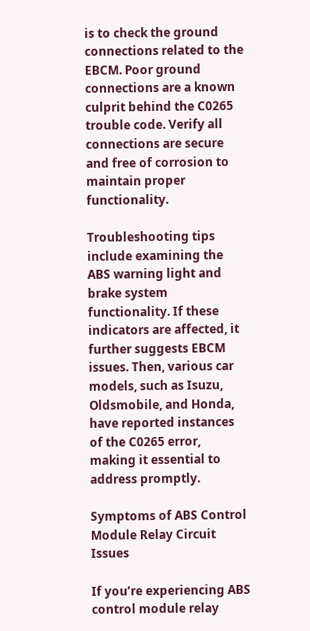is to check the ground connections related to the EBCM. Poor ground connections are a known culprit behind the C0265 trouble code. Verify all connections are secure and free of corrosion to maintain proper functionality.

Troubleshooting tips include examining the ABS warning light and brake system functionality. If these indicators are affected, it further suggests EBCM issues. Then, various car models, such as Isuzu, Oldsmobile, and Honda, have reported instances of the C0265 error, making it essential to address promptly.

Symptoms of ABS Control Module Relay Circuit Issues

If you’re experiencing ABS control module relay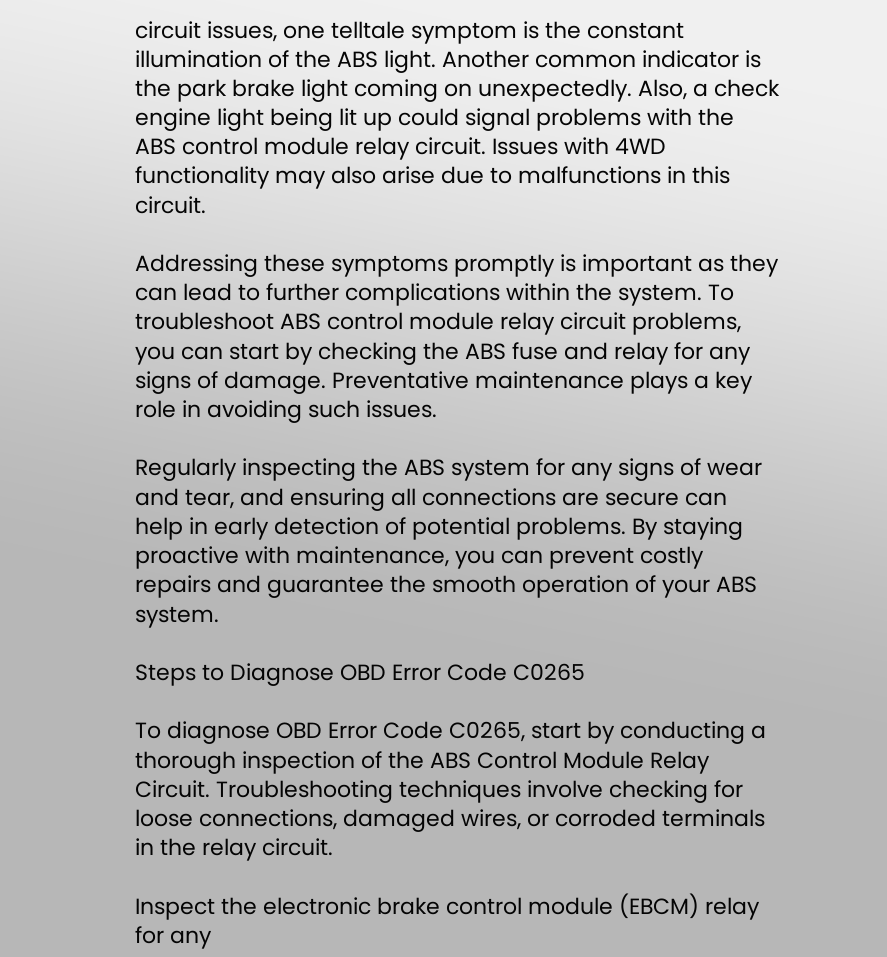circuit issues, one telltale symptom is the constant illumination of the ABS light. Another common indicator is the park brake light coming on unexpectedly. Also, a check engine light being lit up could signal problems with the ABS control module relay circuit. Issues with 4WD functionality may also arise due to malfunctions in this circuit.

Addressing these symptoms promptly is important as they can lead to further complications within the system. To troubleshoot ABS control module relay circuit problems, you can start by checking the ABS fuse and relay for any signs of damage. Preventative maintenance plays a key role in avoiding such issues.

Regularly inspecting the ABS system for any signs of wear and tear, and ensuring all connections are secure can help in early detection of potential problems. By staying proactive with maintenance, you can prevent costly repairs and guarantee the smooth operation of your ABS system.

Steps to Diagnose OBD Error Code C0265

To diagnose OBD Error Code C0265, start by conducting a thorough inspection of the ABS Control Module Relay Circuit. Troubleshooting techniques involve checking for loose connections, damaged wires, or corroded terminals in the relay circuit.

Inspect the electronic brake control module (EBCM) relay for any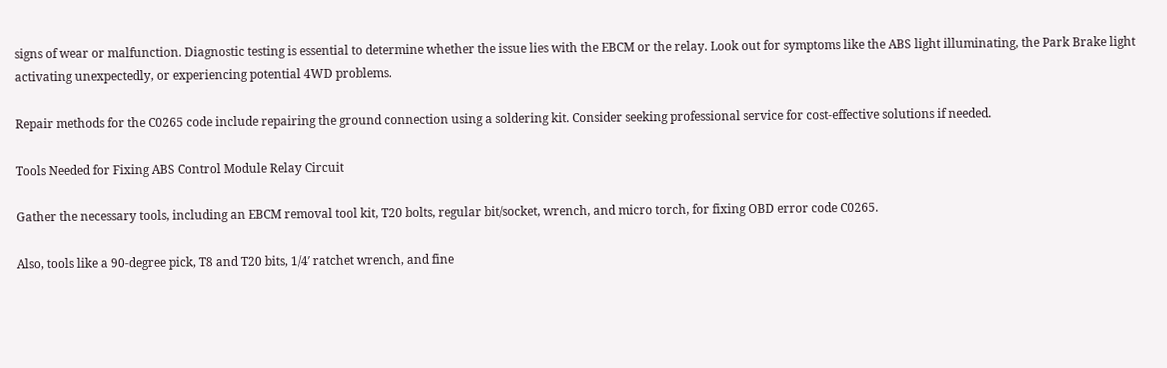signs of wear or malfunction. Diagnostic testing is essential to determine whether the issue lies with the EBCM or the relay. Look out for symptoms like the ABS light illuminating, the Park Brake light activating unexpectedly, or experiencing potential 4WD problems.

Repair methods for the C0265 code include repairing the ground connection using a soldering kit. Consider seeking professional service for cost-effective solutions if needed.

Tools Needed for Fixing ABS Control Module Relay Circuit

Gather the necessary tools, including an EBCM removal tool kit, T20 bolts, regular bit/socket, wrench, and micro torch, for fixing OBD error code C0265.

Also, tools like a 90-degree pick, T8 and T20 bits, 1/4′ ratchet wrench, and fine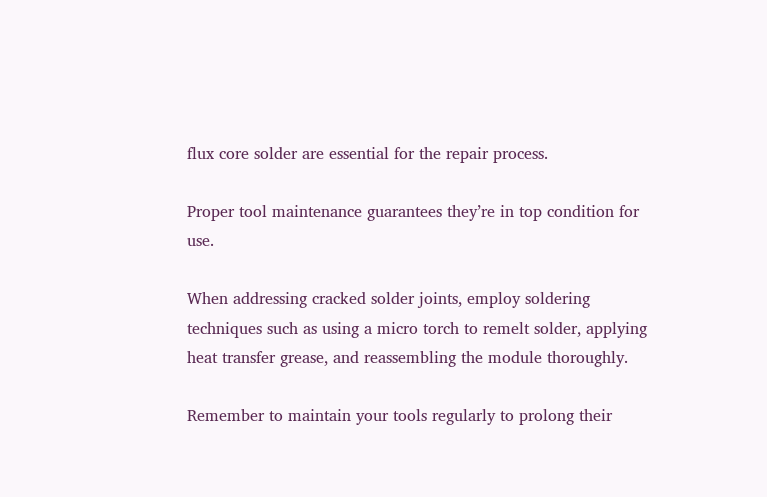flux core solder are essential for the repair process.

Proper tool maintenance guarantees they’re in top condition for use.

When addressing cracked solder joints, employ soldering techniques such as using a micro torch to remelt solder, applying heat transfer grease, and reassembling the module thoroughly.

Remember to maintain your tools regularly to prolong their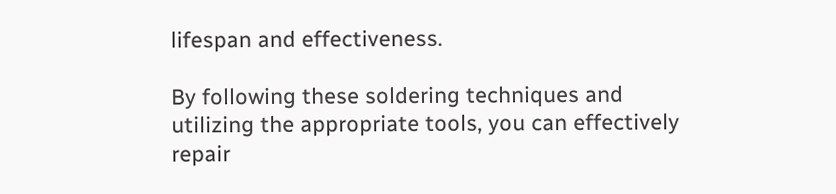lifespan and effectiveness.

By following these soldering techniques and utilizing the appropriate tools, you can effectively repair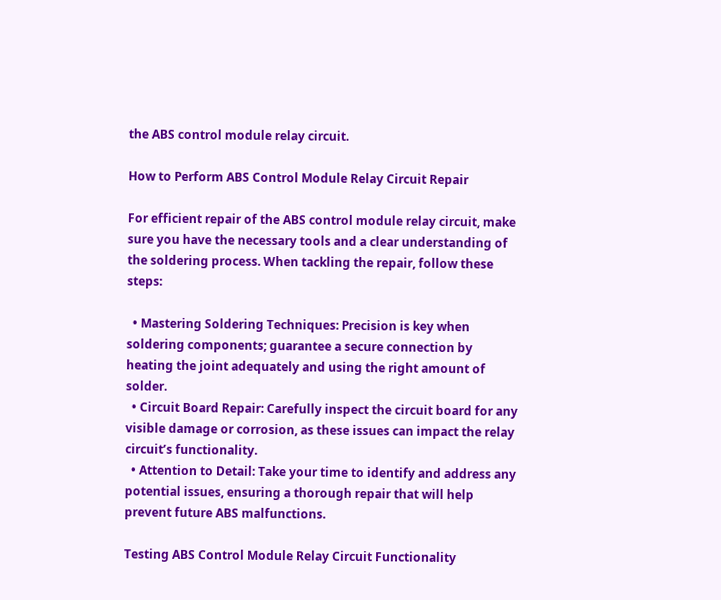the ABS control module relay circuit.

How to Perform ABS Control Module Relay Circuit Repair

For efficient repair of the ABS control module relay circuit, make sure you have the necessary tools and a clear understanding of the soldering process. When tackling the repair, follow these steps:

  • Mastering Soldering Techniques: Precision is key when soldering components; guarantee a secure connection by heating the joint adequately and using the right amount of solder.
  • Circuit Board Repair: Carefully inspect the circuit board for any visible damage or corrosion, as these issues can impact the relay circuit’s functionality.
  • Attention to Detail: Take your time to identify and address any potential issues, ensuring a thorough repair that will help prevent future ABS malfunctions.

Testing ABS Control Module Relay Circuit Functionality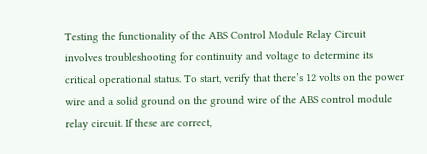Testing the functionality of the ABS Control Module Relay Circuit involves troubleshooting for continuity and voltage to determine its critical operational status. To start, verify that there’s 12 volts on the power wire and a solid ground on the ground wire of the ABS control module relay circuit. If these are correct,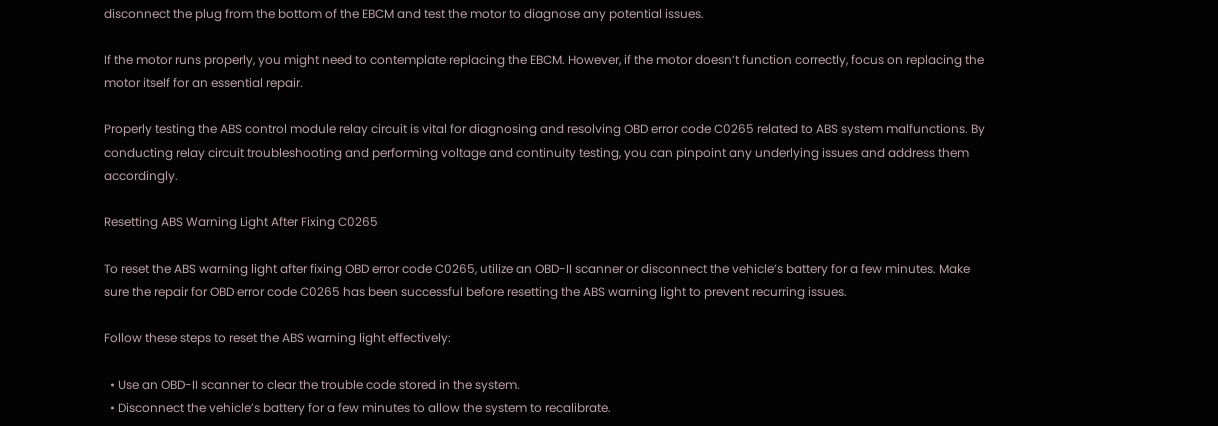disconnect the plug from the bottom of the EBCM and test the motor to diagnose any potential issues.

If the motor runs properly, you might need to contemplate replacing the EBCM. However, if the motor doesn’t function correctly, focus on replacing the motor itself for an essential repair.

Properly testing the ABS control module relay circuit is vital for diagnosing and resolving OBD error code C0265 related to ABS system malfunctions. By conducting relay circuit troubleshooting and performing voltage and continuity testing, you can pinpoint any underlying issues and address them accordingly.

Resetting ABS Warning Light After Fixing C0265

To reset the ABS warning light after fixing OBD error code C0265, utilize an OBD-II scanner or disconnect the vehicle’s battery for a few minutes. Make sure the repair for OBD error code C0265 has been successful before resetting the ABS warning light to prevent recurring issues.

Follow these steps to reset the ABS warning light effectively:

  • Use an OBD-II scanner to clear the trouble code stored in the system.
  • Disconnect the vehicle’s battery for a few minutes to allow the system to recalibrate.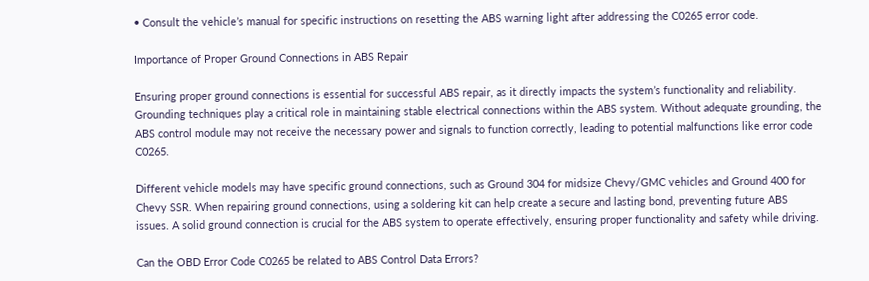• Consult the vehicle’s manual for specific instructions on resetting the ABS warning light after addressing the C0265 error code.

Importance of Proper Ground Connections in ABS Repair

Ensuring proper ground connections is essential for successful ABS repair, as it directly impacts the system’s functionality and reliability. Grounding techniques play a critical role in maintaining stable electrical connections within the ABS system. Without adequate grounding, the ABS control module may not receive the necessary power and signals to function correctly, leading to potential malfunctions like error code C0265.

Different vehicle models may have specific ground connections, such as Ground 304 for midsize Chevy/GMC vehicles and Ground 400 for Chevy SSR. When repairing ground connections, using a soldering kit can help create a secure and lasting bond, preventing future ABS issues. A solid ground connection is crucial for the ABS system to operate effectively, ensuring proper functionality and safety while driving.

Can the OBD Error Code C0265 be related to ABS Control Data Errors?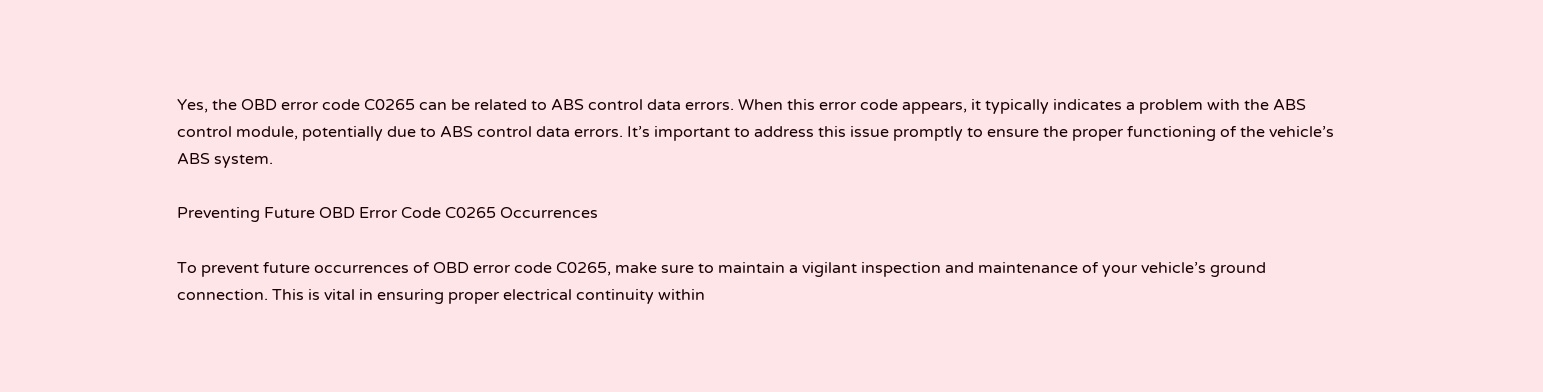Yes, the OBD error code C0265 can be related to ABS control data errors. When this error code appears, it typically indicates a problem with the ABS control module, potentially due to ABS control data errors. It’s important to address this issue promptly to ensure the proper functioning of the vehicle’s ABS system.

Preventing Future OBD Error Code C0265 Occurrences

To prevent future occurrences of OBD error code C0265, make sure to maintain a vigilant inspection and maintenance of your vehicle’s ground connection. This is vital in ensuring proper electrical continuity within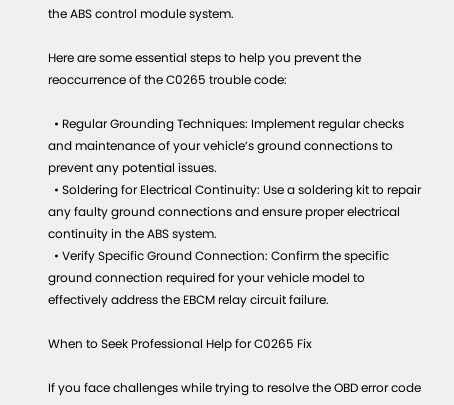the ABS control module system.

Here are some essential steps to help you prevent the reoccurrence of the C0265 trouble code:

  • Regular Grounding Techniques: Implement regular checks and maintenance of your vehicle’s ground connections to prevent any potential issues.
  • Soldering for Electrical Continuity: Use a soldering kit to repair any faulty ground connections and ensure proper electrical continuity in the ABS system.
  • Verify Specific Ground Connection: Confirm the specific ground connection required for your vehicle model to effectively address the EBCM relay circuit failure.

When to Seek Professional Help for C0265 Fix

If you face challenges while trying to resolve the OBD error code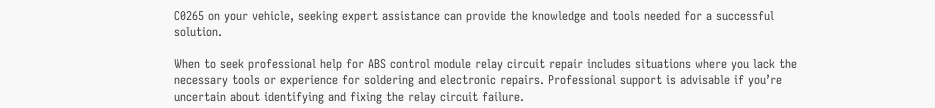C0265 on your vehicle, seeking expert assistance can provide the knowledge and tools needed for a successful solution.

When to seek professional help for ABS control module relay circuit repair includes situations where you lack the necessary tools or experience for soldering and electronic repairs. Professional support is advisable if you’re uncertain about identifying and fixing the relay circuit failure.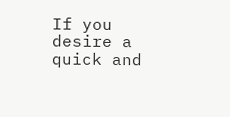If you desire a quick and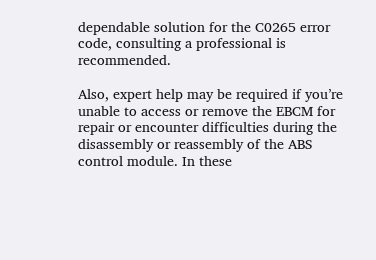dependable solution for the C0265 error code, consulting a professional is recommended.

Also, expert help may be required if you’re unable to access or remove the EBCM for repair or encounter difficulties during the disassembly or reassembly of the ABS control module. In these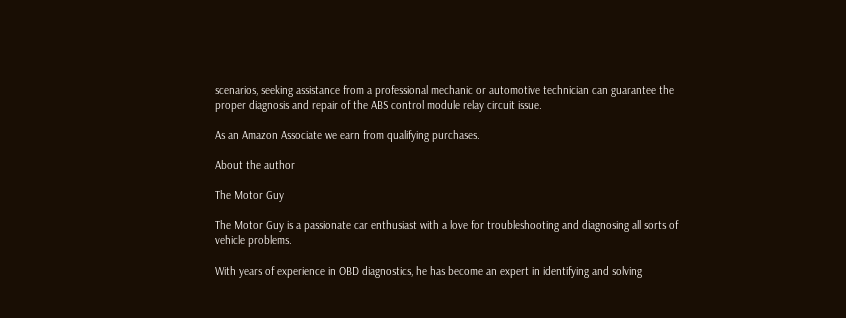scenarios, seeking assistance from a professional mechanic or automotive technician can guarantee the proper diagnosis and repair of the ABS control module relay circuit issue.

As an Amazon Associate we earn from qualifying purchases.

About the author

The Motor Guy

The Motor Guy is a passionate car enthusiast with a love for troubleshooting and diagnosing all sorts of vehicle problems.

With years of experience in OBD diagnostics, he has become an expert in identifying and solving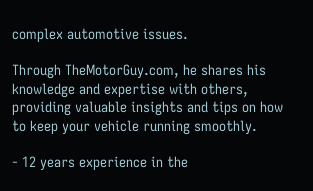complex automotive issues.

Through TheMotorGuy.com, he shares his knowledge and expertise with others, providing valuable insights and tips on how to keep your vehicle running smoothly.

- 12 years experience in the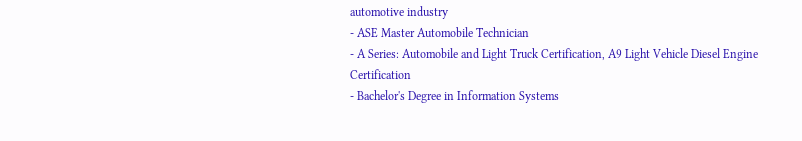automotive industry
- ASE Master Automobile Technician
- A Series: Automobile and Light Truck Certification, A9 Light Vehicle Diesel Engine Certification
- Bachelor's Degree in Information Systems